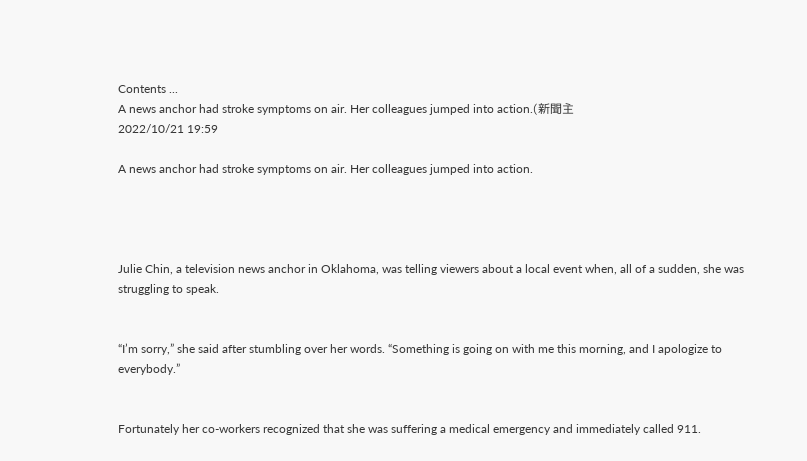Contents ...
A news anchor had stroke symptoms on air. Her colleagues jumped into action.(新聞主
2022/10/21 19:59

A news anchor had stroke symptoms on air. Her colleagues jumped into action.




Julie Chin, a television news anchor in Oklahoma, was telling viewers about a local event when, all of a sudden, she was struggling to speak.


“I’m sorry,” she said after stumbling over her words. “Something is going on with me this morning, and I apologize to everybody.”


Fortunately her co-workers recognized that she was suffering a medical emergency and immediately called 911.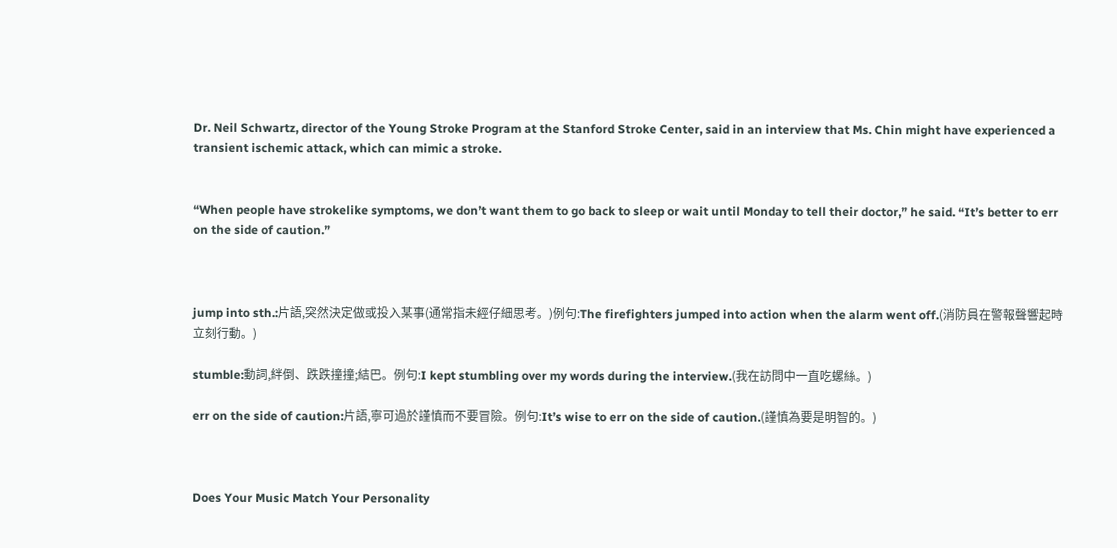Dr. Neil Schwartz, director of the Young Stroke Program at the Stanford Stroke Center, said in an interview that Ms. Chin might have experienced a transient ischemic attack, which can mimic a stroke.


“When people have strokelike symptoms, we don’t want them to go back to sleep or wait until Monday to tell their doctor,” he said. “It’s better to err on the side of caution.”



jump into sth.:片語,突然決定做或投入某事(通常指未經仔細思考。)例句:The firefighters jumped into action when the alarm went off.(消防員在警報聲響起時立刻行動。)

stumble:動詞,絆倒、跌跌撞撞;結巴。例句:I kept stumbling over my words during the interview.(我在訪問中一直吃螺絲。)

err on the side of caution:片語,寧可過於謹慎而不要冒險。例句:It’s wise to err on the side of caution.(謹慎為要是明智的。)



Does Your Music Match Your Personality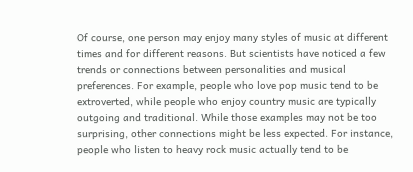Of course, one person may enjoy many styles of music at different times and for different reasons. But scientists have noticed a few trends or connections between personalities and musical preferences. For example, people who love pop music tend to be extroverted, while people who enjoy country music are typically outgoing and traditional. While those examples may not be too surprising, other connections might be less expected. For instance, people who listen to heavy rock music actually tend to be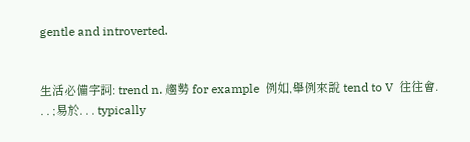gentle and introverted.


生活必備字詞: trend n. 趨勢 for example  例如,舉例來說 tend to V  往往會. . . ;易於. . . typically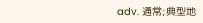adv. 通常;典型地